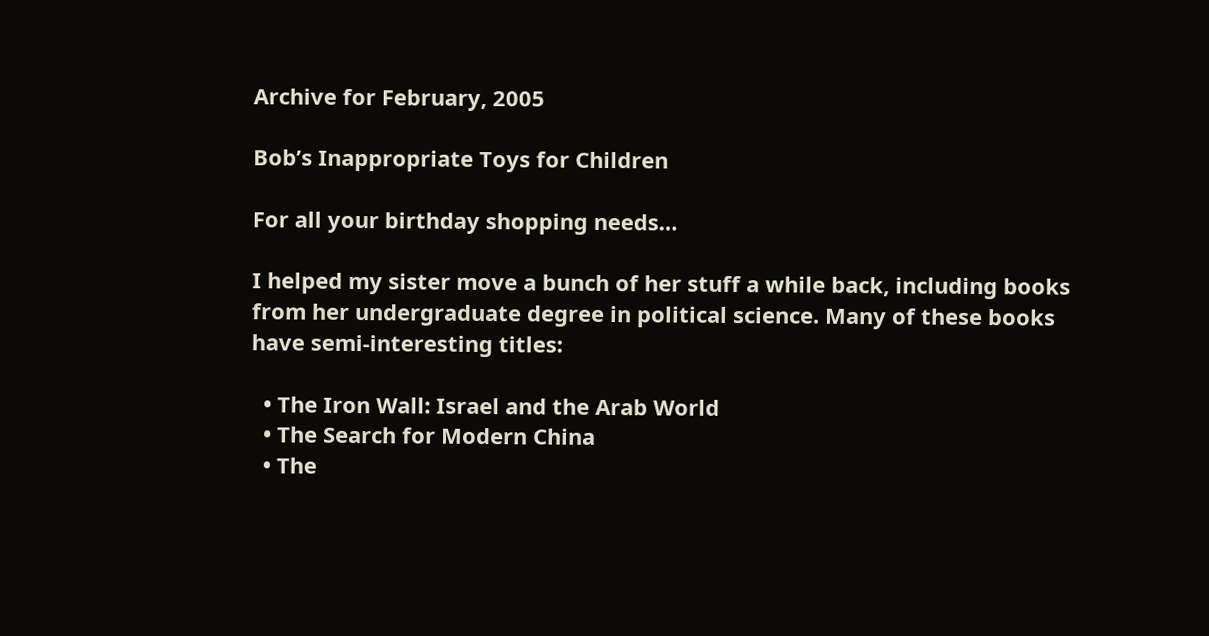Archive for February, 2005

Bob’s Inappropriate Toys for Children

For all your birthday shopping needs…

I helped my sister move a bunch of her stuff a while back, including books
from her undergraduate degree in political science. Many of these books
have semi-interesting titles:

  • The Iron Wall: Israel and the Arab World
  • The Search for Modern China
  • The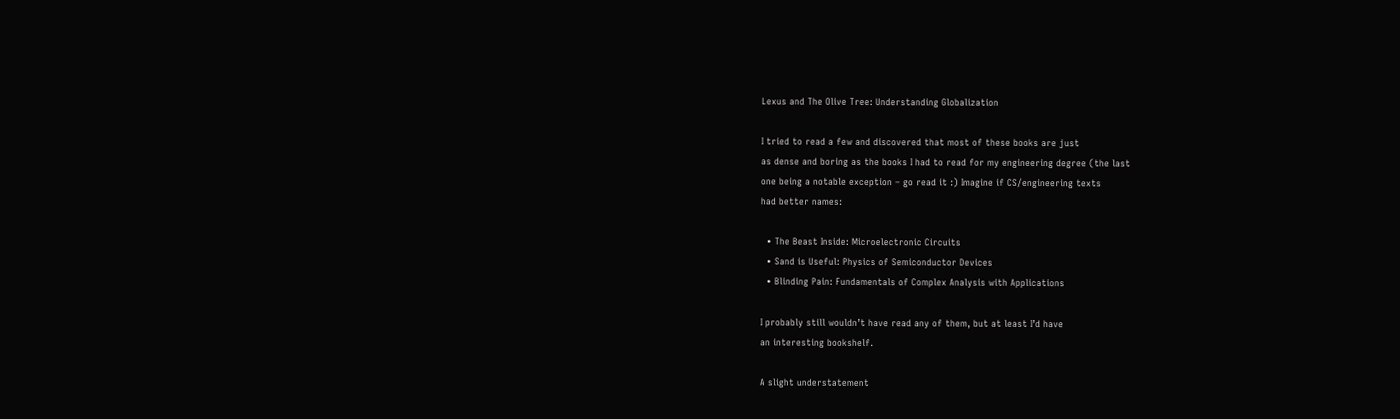Lexus and The Olive Tree: Understanding Globalization

I tried to read a few and discovered that most of these books are just
as dense and boring as the books I had to read for my engineering degree (the last
one being a notable exception – go read it :) Imagine if CS/engineering texts
had better names:

  • The Beast Inside: Microelectronic Circuits
  • Sand is Useful: Physics of Semiconductor Devices
  • Blinding Pain: Fundamentals of Complex Analysis with Applications

I probably still wouldn’t have read any of them, but at least I’d have
an interesting bookshelf.

A slight understatement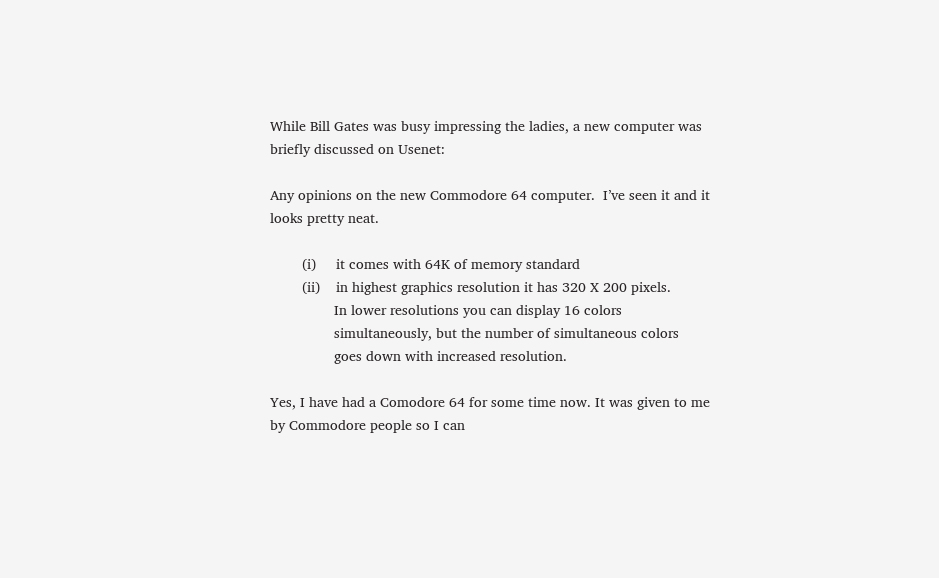While Bill Gates was busy impressing the ladies, a new computer was briefly discussed on Usenet:

Any opinions on the new Commodore 64 computer.  I’ve seen it and it looks pretty neat.

        (i)     it comes with 64K of memory standard
        (ii)    in highest graphics resolution it has 320 X 200 pixels.
                In lower resolutions you can display 16 colors
                simultaneously, but the number of simultaneous colors
                goes down with increased resolution.

Yes, I have had a Comodore 64 for some time now. It was given to me
by Commodore people so I can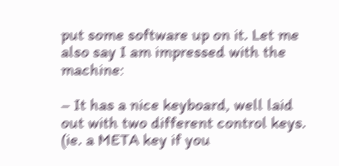put some software up on it. Let me
also say I am impressed with the machine:

– It has a nice keyboard, well laid out with two different control keys.
(ie. a META key if you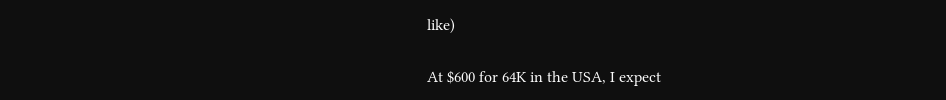like)

At $600 for 64K in the USA, I expect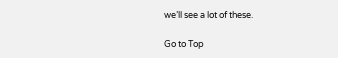we’ll see a lot of these.

Go to Top